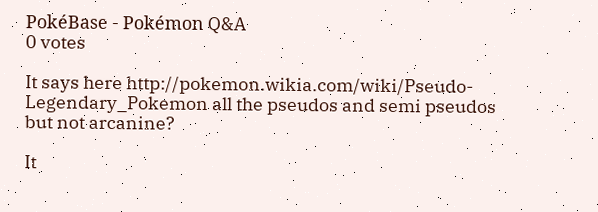PokéBase - Pokémon Q&A
0 votes

It says here http://pokemon.wikia.com/wiki/Pseudo-Legendary_Pokemon all the pseudos and semi pseudos but not arcanine?

It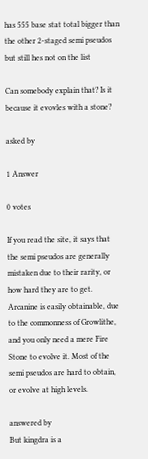has 555 base stat total bigger than the other 2-staged semi pseudos but still hes not on the list

Can somebody explain that? Is it because it evovles with a stone?

asked by

1 Answer

0 votes

If you read the site, it says that the semi pseudos are generally mistaken due to their rarity, or how hard they are to get. Arcanine is easily obtainable, due to the commonness of Growlithe, and you only need a mere Fire Stone to evolve it. Most of the semi pseudos are hard to obtain, or evolve at high levels.

answered by
But kingdra is a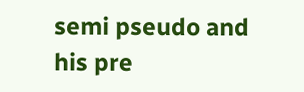semi pseudo and his pre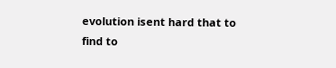evolution isent hard that to find to